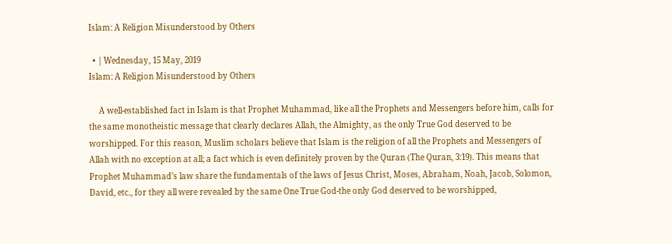Islam: A Religion Misunderstood by Others

  • | Wednesday, 15 May, 2019
Islam: A Religion Misunderstood by Others

     A well-established fact in Islam is that Prophet Muhammad, like all the Prophets and Messengers before him, calls for the same monotheistic message that clearly declares Allah, the Almighty, as the only True God deserved to be worshipped. For this reason, Muslim scholars believe that Islam is the religion of all the Prophets and Messengers of Allah with no exception at all; a fact which is even definitely proven by the Quran (The Quran, 3:19). This means that Prophet Muhammad’s law share the fundamentals of the laws of Jesus Christ, Moses, Abraham, Noah, Jacob, Solomon, David, etc., for they all were revealed by the same One True God-the only God deserved to be worshipped,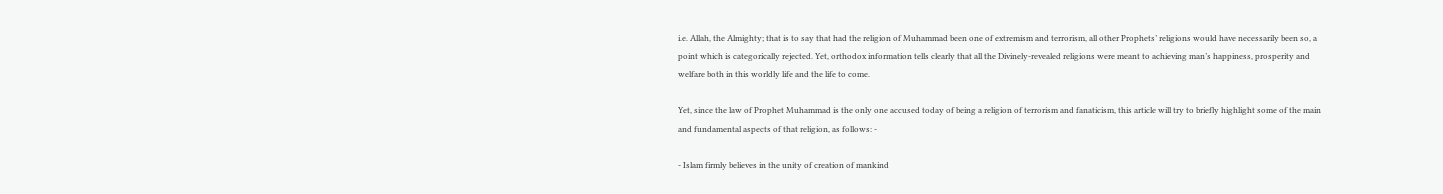i.e. Allah, the Almighty; that is to say that had the religion of Muhammad been one of extremism and terrorism, all other Prophets’ religions would have necessarily been so, a point which is categorically rejected. Yet, orthodox information tells clearly that all the Divinely-revealed religions were meant to achieving man’s happiness, prosperity and welfare both in this worldly life and the life to come.

Yet, since the law of Prophet Muhammad is the only one accused today of being a religion of terrorism and fanaticism, this article will try to briefly highlight some of the main and fundamental aspects of that religion, as follows: -

- Islam firmly believes in the unity of creation of mankind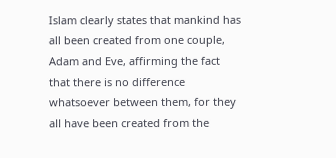Islam clearly states that mankind has all been created from one couple, Adam and Eve, affirming the fact that there is no difference whatsoever between them, for they all have been created from the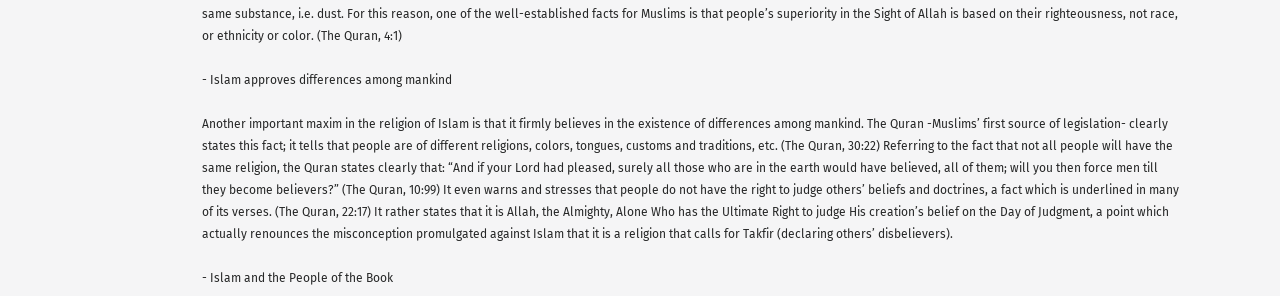same substance, i.e. dust. For this reason, one of the well-established facts for Muslims is that people’s superiority in the Sight of Allah is based on their righteousness, not race, or ethnicity or color. (The Quran, 4:1)

- Islam approves differences among mankind

Another important maxim in the religion of Islam is that it firmly believes in the existence of differences among mankind. The Quran -Muslims’ first source of legislation- clearly states this fact; it tells that people are of different religions, colors, tongues, customs and traditions, etc. (The Quran, 30:22) Referring to the fact that not all people will have the same religion, the Quran states clearly that: “And if your Lord had pleased, surely all those who are in the earth would have believed, all of them; will you then force men till they become believers?” (The Quran, 10:99) It even warns and stresses that people do not have the right to judge others’ beliefs and doctrines, a fact which is underlined in many of its verses. (The Quran, 22:17) It rather states that it is Allah, the Almighty, Alone Who has the Ultimate Right to judge His creation’s belief on the Day of Judgment, a point which actually renounces the misconception promulgated against Islam that it is a religion that calls for Takfir (declaring others’ disbelievers).

- Islam and the People of the Book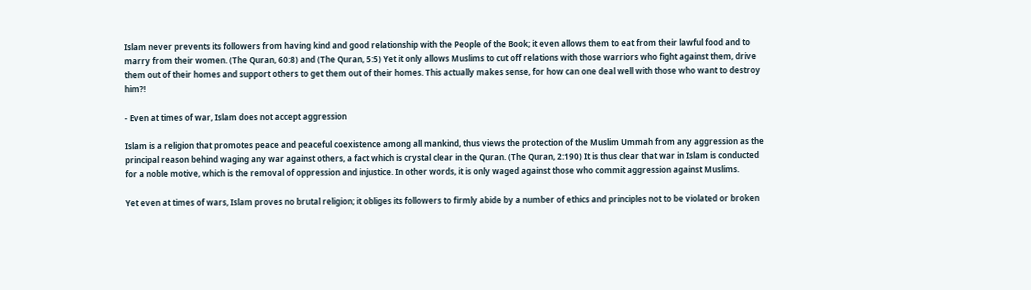Islam never prevents its followers from having kind and good relationship with the People of the Book; it even allows them to eat from their lawful food and to marry from their women. (The Quran, 60:8) and (The Quran, 5:5) Yet it only allows Muslims to cut off relations with those warriors who fight against them, drive them out of their homes and support others to get them out of their homes. This actually makes sense, for how can one deal well with those who want to destroy him?!

- Even at times of war, Islam does not accept aggression

Islam is a religion that promotes peace and peaceful coexistence among all mankind, thus views the protection of the Muslim Ummah from any aggression as the principal reason behind waging any war against others, a fact which is crystal clear in the Quran. (The Quran, 2:190) It is thus clear that war in Islam is conducted for a noble motive, which is the removal of oppression and injustice. In other words, it is only waged against those who commit aggression against Muslims.

Yet even at times of wars, Islam proves no brutal religion; it obliges its followers to firmly abide by a number of ethics and principles not to be violated or broken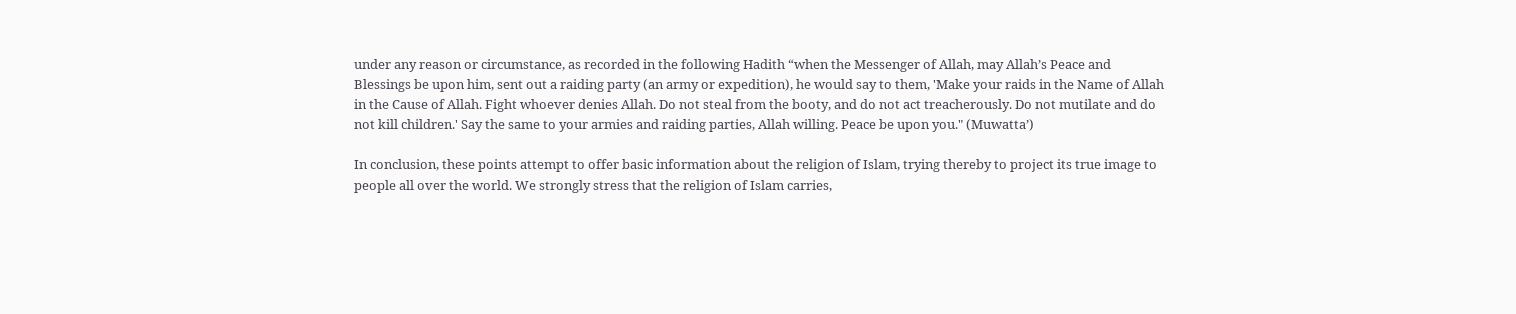under any reason or circumstance, as recorded in the following Hadith “when the Messenger of Allah, may Allah’s Peace and Blessings be upon him, sent out a raiding party (an army or expedition), he would say to them, 'Make your raids in the Name of Allah in the Cause of Allah. Fight whoever denies Allah. Do not steal from the booty, and do not act treacherously. Do not mutilate and do not kill children.' Say the same to your armies and raiding parties, Allah willing. Peace be upon you." (Muwatta’)

In conclusion, these points attempt to offer basic information about the religion of Islam, trying thereby to project its true image to people all over the world. We strongly stress that the religion of Islam carries,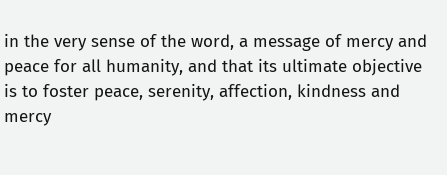in the very sense of the word, a message of mercy and peace for all humanity, and that its ultimate objective is to foster peace, serenity, affection, kindness and mercy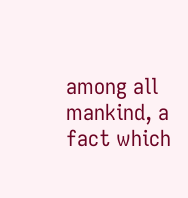among all mankind, a fact which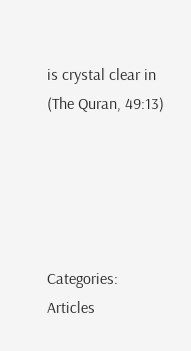is crystal clear in (The Quran, 49:13)





Categories: Articles